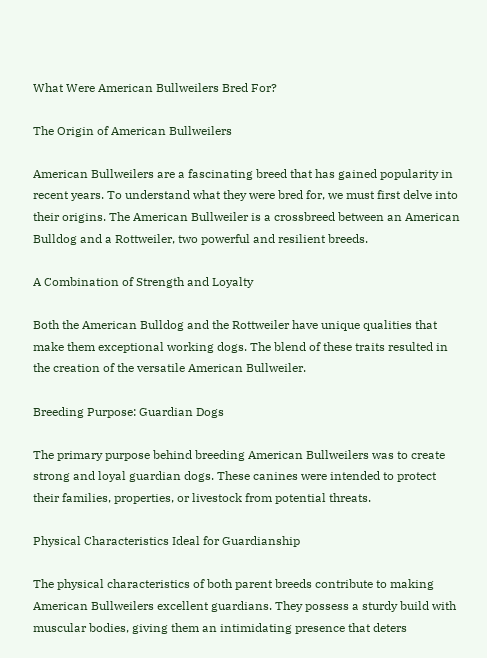What Were American Bullweilers Bred For?

The Origin of American Bullweilers

American Bullweilers are a fascinating breed that has gained popularity in recent years. To understand what they were bred for, we must first delve into their origins. The American Bullweiler is a crossbreed between an American Bulldog and a Rottweiler, two powerful and resilient breeds.

A Combination of Strength and Loyalty

Both the American Bulldog and the Rottweiler have unique qualities that make them exceptional working dogs. The blend of these traits resulted in the creation of the versatile American Bullweiler.

Breeding Purpose: Guardian Dogs

The primary purpose behind breeding American Bullweilers was to create strong and loyal guardian dogs. These canines were intended to protect their families, properties, or livestock from potential threats.

Physical Characteristics Ideal for Guardianship

The physical characteristics of both parent breeds contribute to making American Bullweilers excellent guardians. They possess a sturdy build with muscular bodies, giving them an intimidating presence that deters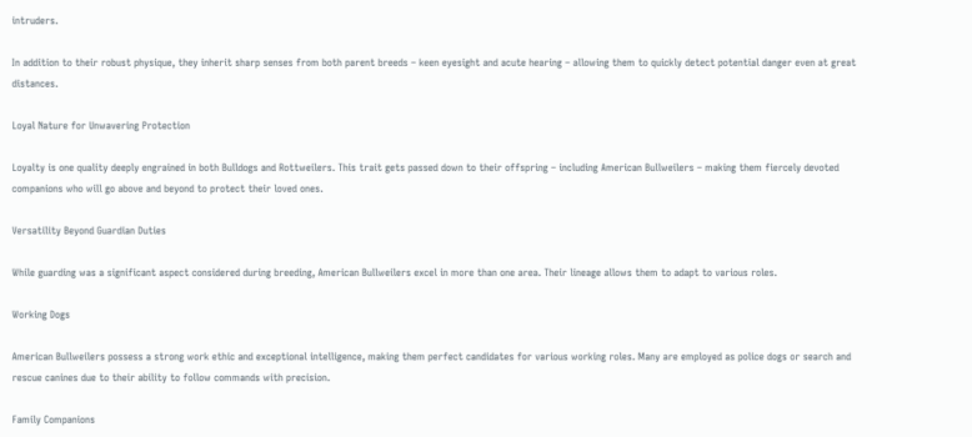intruders.

In addition to their robust physique, they inherit sharp senses from both parent breeds – keen eyesight and acute hearing – allowing them to quickly detect potential danger even at great distances.

Loyal Nature for Unwavering Protection

Loyalty is one quality deeply engrained in both Bulldogs and Rottweilers. This trait gets passed down to their offspring – including American Bullweilers – making them fiercely devoted companions who will go above and beyond to protect their loved ones.

Versatility Beyond Guardian Duties

While guarding was a significant aspect considered during breeding, American Bullweilers excel in more than one area. Their lineage allows them to adapt to various roles.

Working Dogs

American Bullweilers possess a strong work ethic and exceptional intelligence, making them perfect candidates for various working roles. Many are employed as police dogs or search and rescue canines due to their ability to follow commands with precision.

Family Companions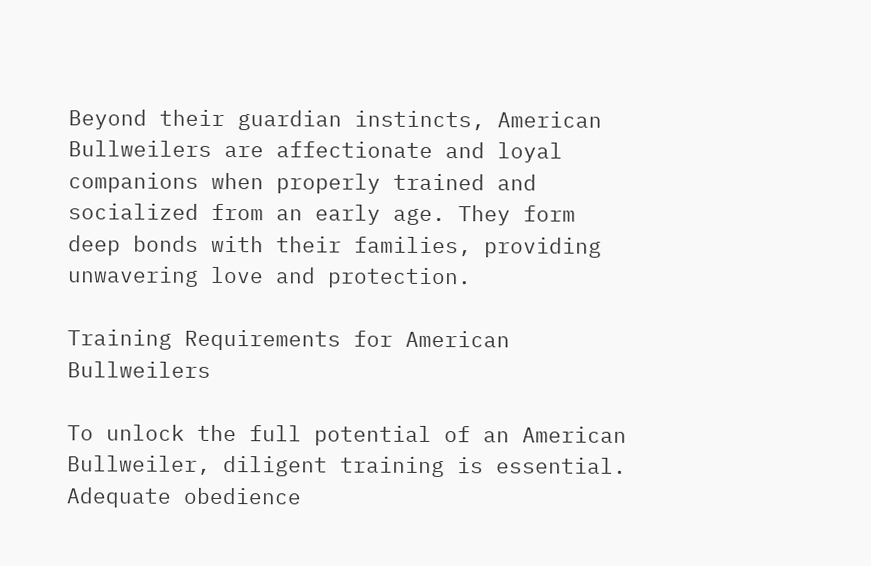Beyond their guardian instincts, American Bullweilers are affectionate and loyal companions when properly trained and socialized from an early age. They form deep bonds with their families, providing unwavering love and protection.

Training Requirements for American Bullweilers

To unlock the full potential of an American Bullweiler, diligent training is essential. Adequate obedience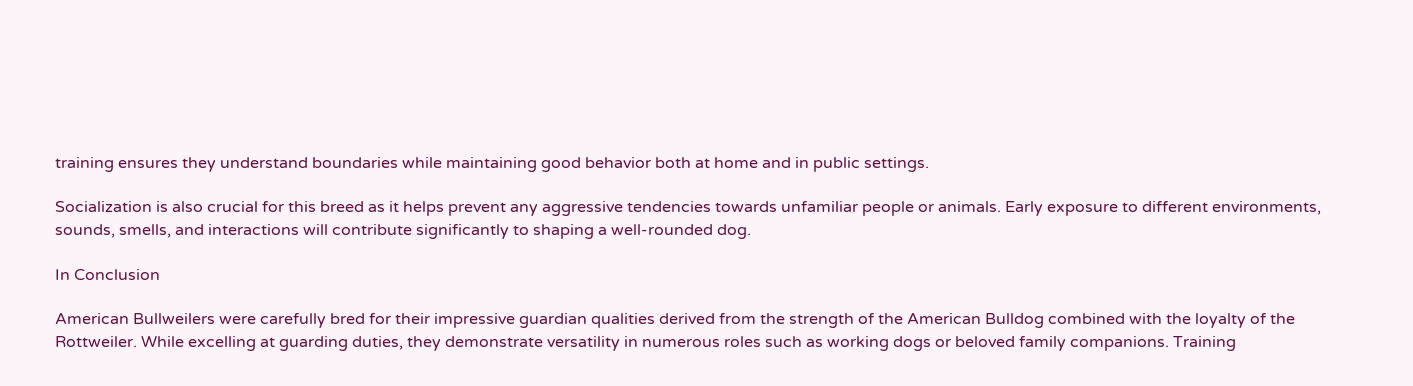training ensures they understand boundaries while maintaining good behavior both at home and in public settings.

Socialization is also crucial for this breed as it helps prevent any aggressive tendencies towards unfamiliar people or animals. Early exposure to different environments, sounds, smells, and interactions will contribute significantly to shaping a well-rounded dog.

In Conclusion

American Bullweilers were carefully bred for their impressive guardian qualities derived from the strength of the American Bulldog combined with the loyalty of the Rottweiler. While excelling at guarding duties, they demonstrate versatility in numerous roles such as working dogs or beloved family companions. Training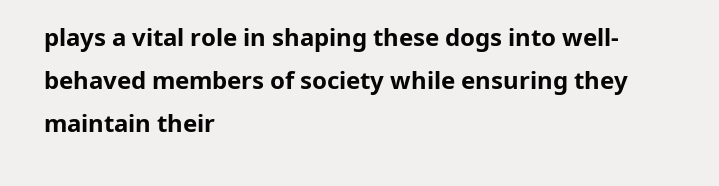plays a vital role in shaping these dogs into well-behaved members of society while ensuring they maintain their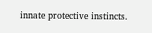innate protective instincts.